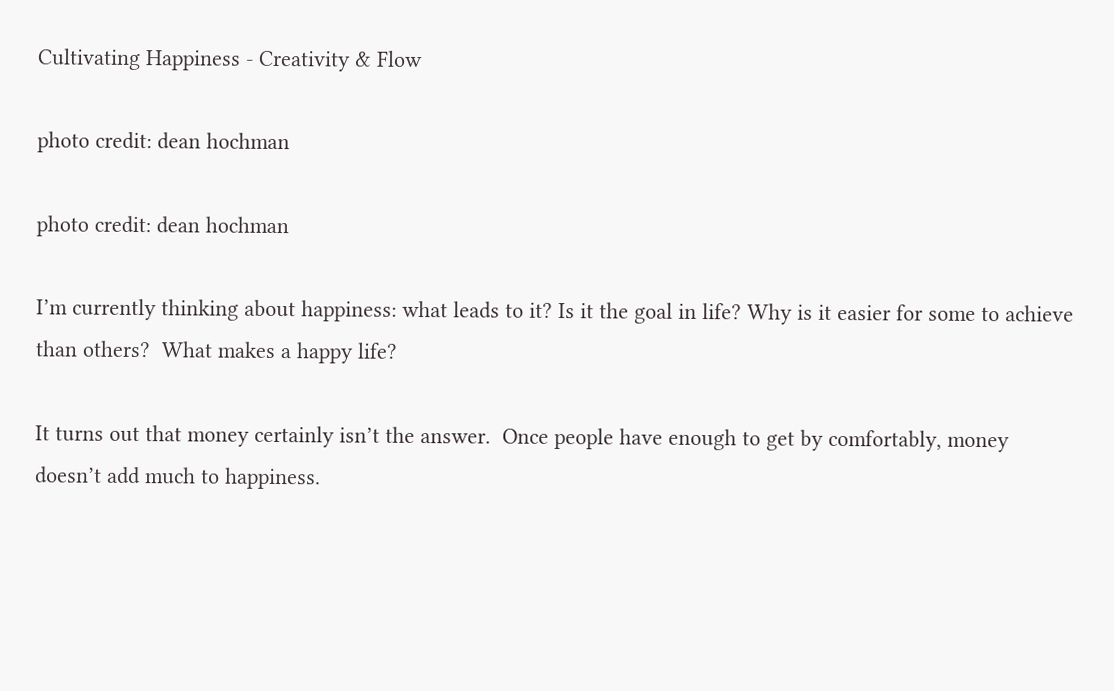Cultivating Happiness - Creativity & Flow

photo credit: dean hochman

photo credit: dean hochman

I’m currently thinking about happiness: what leads to it? Is it the goal in life? Why is it easier for some to achieve than others?  What makes a happy life?

It turns out that money certainly isn’t the answer.  Once people have enough to get by comfortably, money doesn’t add much to happiness.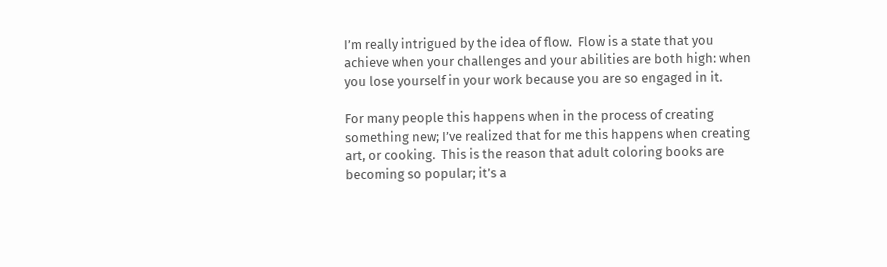I’m really intrigued by the idea of flow.  Flow is a state that you achieve when your challenges and your abilities are both high: when you lose yourself in your work because you are so engaged in it.

For many people this happens when in the process of creating something new; I’ve realized that for me this happens when creating art, or cooking.  This is the reason that adult coloring books are becoming so popular; it’s a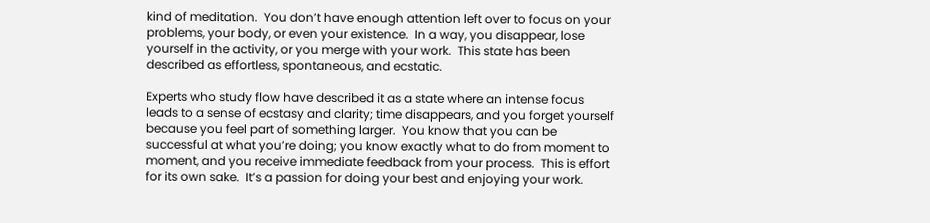kind of meditation.  You don’t have enough attention left over to focus on your problems, your body, or even your existence.  In a way, you disappear, lose yourself in the activity, or you merge with your work.  This state has been described as effortless, spontaneous, and ecstatic.

Experts who study flow have described it as a state where an intense focus leads to a sense of ecstasy and clarity; time disappears, and you forget yourself because you feel part of something larger.  You know that you can be successful at what you’re doing; you know exactly what to do from moment to moment, and you receive immediate feedback from your process.  This is effort for its own sake.  It’s a passion for doing your best and enjoying your work.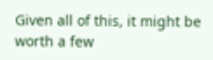Given all of this, it might be worth a few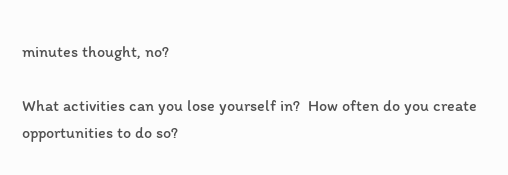minutes thought, no?

What activities can you lose yourself in?  How often do you create opportunities to do so?